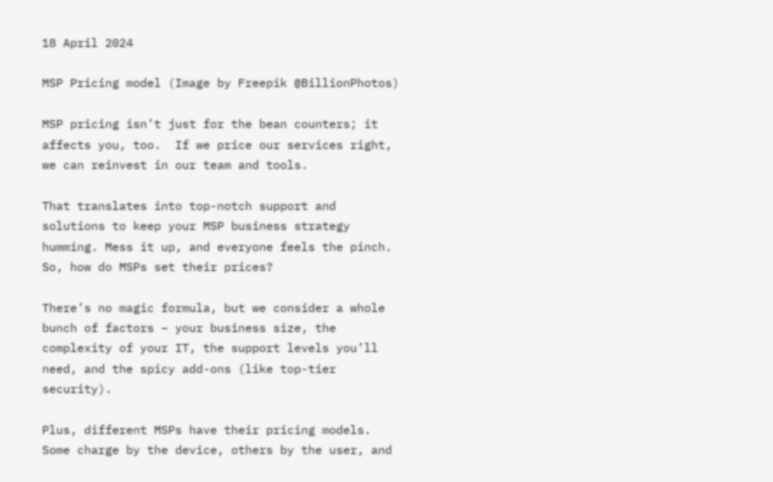18 April 2024

MSP Pricing model (Image by Freepik @BillionPhotos)

MSP pricing isn’t just for the bean counters; it affects you, too.  If we price our services right, we can reinvest in our team and tools.

That translates into top-notch support and solutions to keep your MSP business strategy humming. Mess it up, and everyone feels the pinch. So, how do MSPs set their prices?

There’s no magic formula, but we consider a whole bunch of factors – your business size, the complexity of your IT, the support levels you’ll need, and the spicy add-ons (like top-tier security).

Plus, different MSPs have their pricing models. Some charge by the device, others by the user, and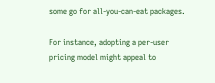some go for all-you-can-eat packages.

For instance, adopting a per-user pricing model might appeal to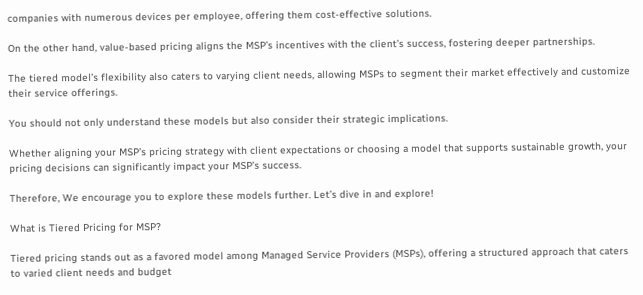companies with numerous devices per employee, offering them cost-effective solutions.

On the other hand, value-based pricing aligns the MSP’s incentives with the client’s success, fostering deeper partnerships.

The tiered model’s flexibility also caters to varying client needs, allowing MSPs to segment their market effectively and customize their service offerings.

You should not only understand these models but also consider their strategic implications.

Whether aligning your MSP’s pricing strategy with client expectations or choosing a model that supports sustainable growth, your pricing decisions can significantly impact your MSP’s success.

Therefore, We encourage you to explore these models further. Let’s dive in and explore!

What is Tiered Pricing for MSP?

Tiered pricing stands out as a favored model among Managed Service Providers (MSPs), offering a structured approach that caters to varied client needs and budget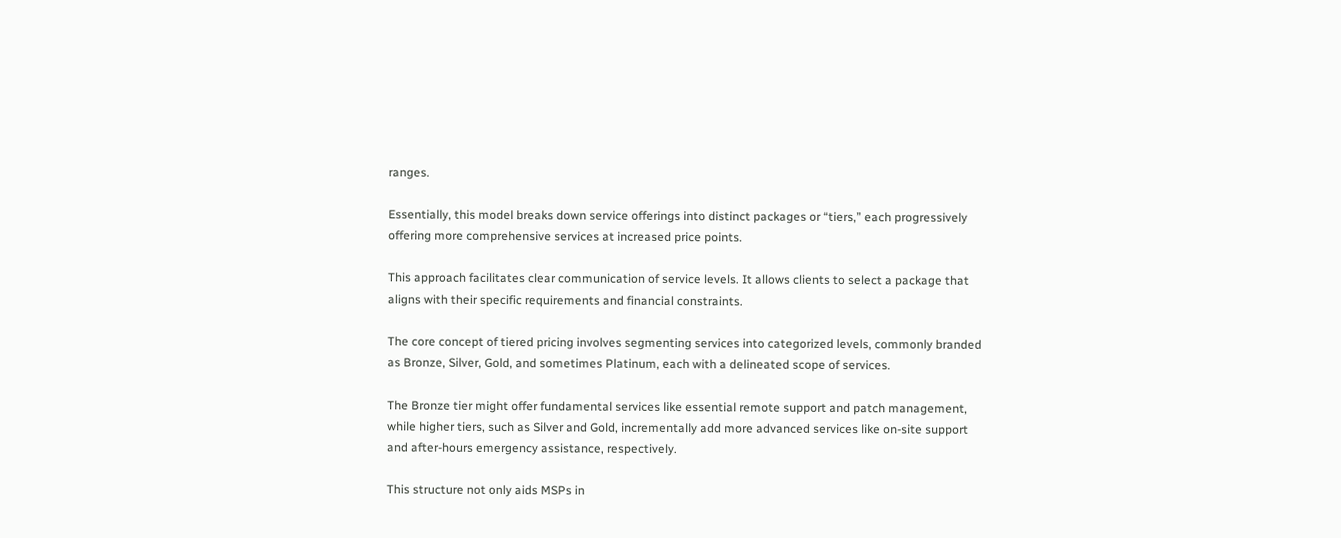ranges.

Essentially, this model breaks down service offerings into distinct packages or “tiers,” each progressively offering more comprehensive services at increased price points.

This approach facilitates clear communication of service levels. It allows clients to select a package that aligns with their specific requirements and financial constraints.

The core concept of tiered pricing involves segmenting services into categorized levels, commonly branded as Bronze, Silver, Gold, and sometimes Platinum, each with a delineated scope of services.

The Bronze tier might offer fundamental services like essential remote support and patch management, while higher tiers, such as Silver and Gold, incrementally add more advanced services like on-site support and after-hours emergency assistance, respectively.

This structure not only aids MSPs in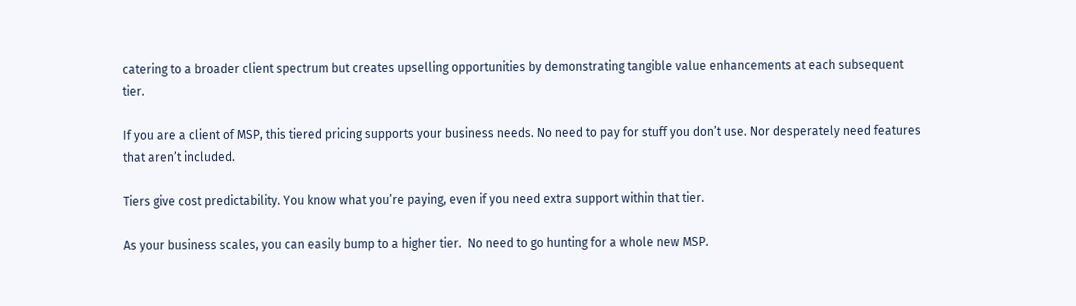catering to a broader client spectrum but creates upselling opportunities by demonstrating tangible value enhancements at each subsequent tier.

If you are a client of MSP, this tiered pricing supports your business needs. No need to pay for stuff you don’t use. Nor desperately need features that aren’t included.

Tiers give cost predictability. You know what you’re paying, even if you need extra support within that tier.

As your business scales, you can easily bump to a higher tier.  No need to go hunting for a whole new MSP.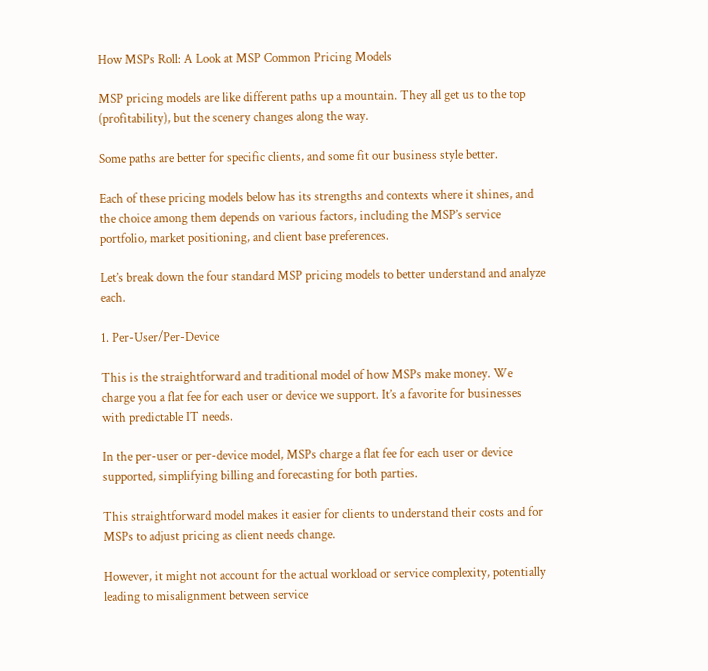How MSPs Roll: A Look at MSP Common Pricing Models

MSP pricing models are like different paths up a mountain. They all get us to the top (profitability), but the scenery changes along the way.

Some paths are better for specific clients, and some fit our business style better.

Each of these pricing models below has its strengths and contexts where it shines, and the choice among them depends on various factors, including the MSP’s service portfolio, market positioning, and client base preferences.

Let’s break down the four standard MSP pricing models to better understand and analyze each.

1. Per-User/Per-Device

This is the straightforward and traditional model of how MSPs make money. We charge you a flat fee for each user or device we support. It’s a favorite for businesses with predictable IT needs.

In the per-user or per-device model, MSPs charge a flat fee for each user or device supported, simplifying billing and forecasting for both parties.

This straightforward model makes it easier for clients to understand their costs and for MSPs to adjust pricing as client needs change.

However, it might not account for the actual workload or service complexity, potentially leading to misalignment between service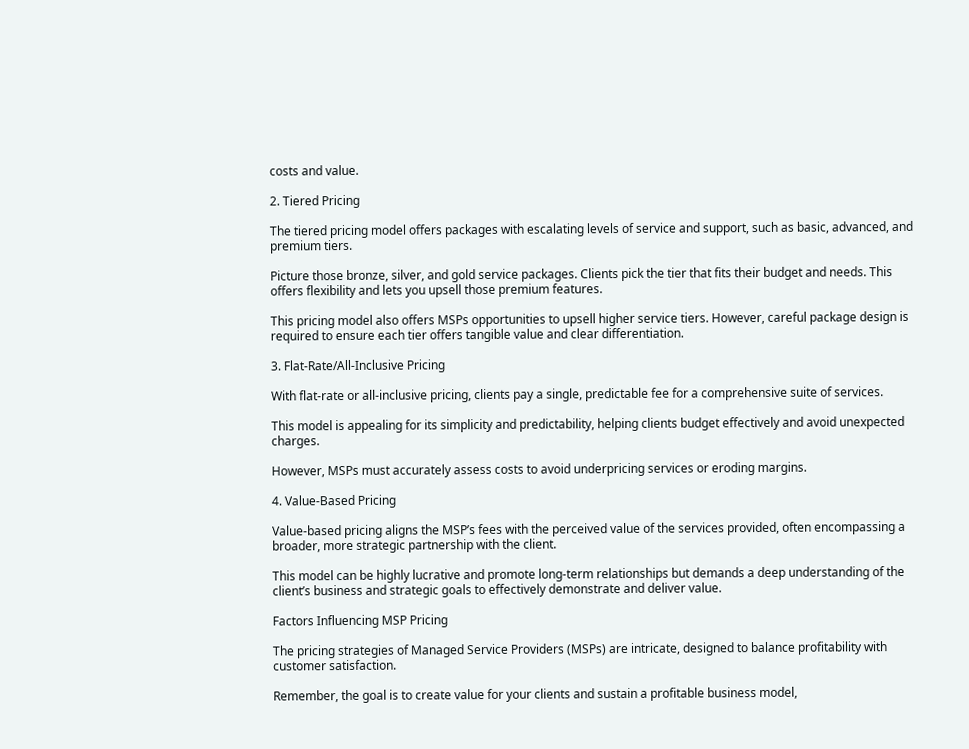costs and value.

2. Tiered Pricing

The tiered pricing model offers packages with escalating levels of service and support, such as basic, advanced, and premium tiers.

Picture those bronze, silver, and gold service packages. Clients pick the tier that fits their budget and needs. This offers flexibility and lets you upsell those premium features.

This pricing model also offers MSPs opportunities to upsell higher service tiers. However, careful package design is required to ensure each tier offers tangible value and clear differentiation.

3. Flat-Rate/All-Inclusive Pricing

With flat-rate or all-inclusive pricing, clients pay a single, predictable fee for a comprehensive suite of services.

This model is appealing for its simplicity and predictability, helping clients budget effectively and avoid unexpected charges.

However, MSPs must accurately assess costs to avoid underpricing services or eroding margins.

4. Value-Based Pricing

Value-based pricing aligns the MSP’s fees with the perceived value of the services provided, often encompassing a broader, more strategic partnership with the client.

This model can be highly lucrative and promote long-term relationships but demands a deep understanding of the client’s business and strategic goals to effectively demonstrate and deliver value.

Factors Influencing MSP Pricing

The pricing strategies of Managed Service Providers (MSPs) are intricate, designed to balance profitability with customer satisfaction.

Remember, the goal is to create value for your clients and sustain a profitable business model,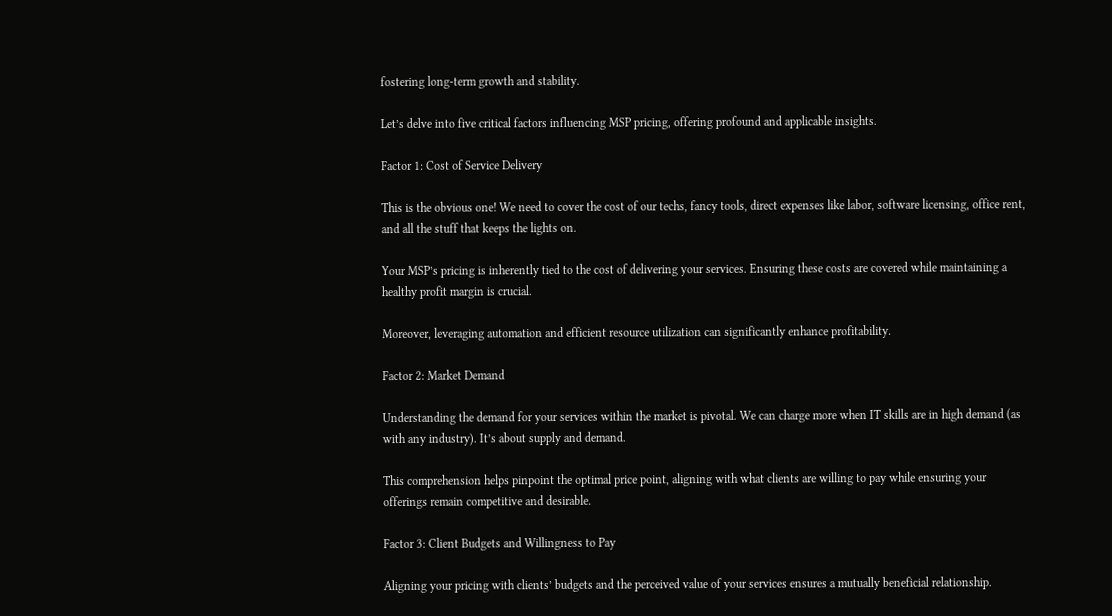fostering long-term growth and stability.

Let’s delve into five critical factors influencing MSP pricing, offering profound and applicable insights.

Factor 1: Cost of Service Delivery

This is the obvious one! We need to cover the cost of our techs, fancy tools, direct expenses like labor, software licensing, office rent, and all the stuff that keeps the lights on.

Your MSP’s pricing is inherently tied to the cost of delivering your services. Ensuring these costs are covered while maintaining a healthy profit margin is crucial.

Moreover, leveraging automation and efficient resource utilization can significantly enhance profitability.

Factor 2: Market Demand

Understanding the demand for your services within the market is pivotal. We can charge more when IT skills are in high demand (as with any industry). It’s about supply and demand.

This comprehension helps pinpoint the optimal price point, aligning with what clients are willing to pay while ensuring your offerings remain competitive and desirable.

Factor 3: Client Budgets and Willingness to Pay

Aligning your pricing with clients’ budgets and the perceived value of your services ensures a mutually beneficial relationship.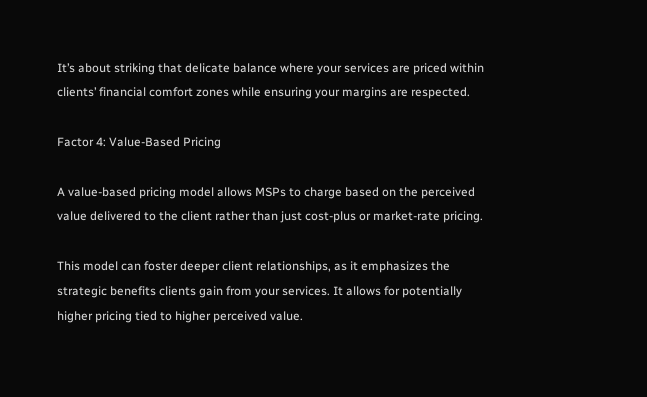It’s about striking that delicate balance where your services are priced within clients’ financial comfort zones while ensuring your margins are respected.

Factor 4: Value-Based Pricing

A value-based pricing model allows MSPs to charge based on the perceived value delivered to the client rather than just cost-plus or market-rate pricing.

This model can foster deeper client relationships, as it emphasizes the strategic benefits clients gain from your services. It allows for potentially higher pricing tied to higher perceived value.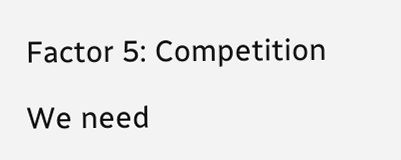Factor 5: Competition

We need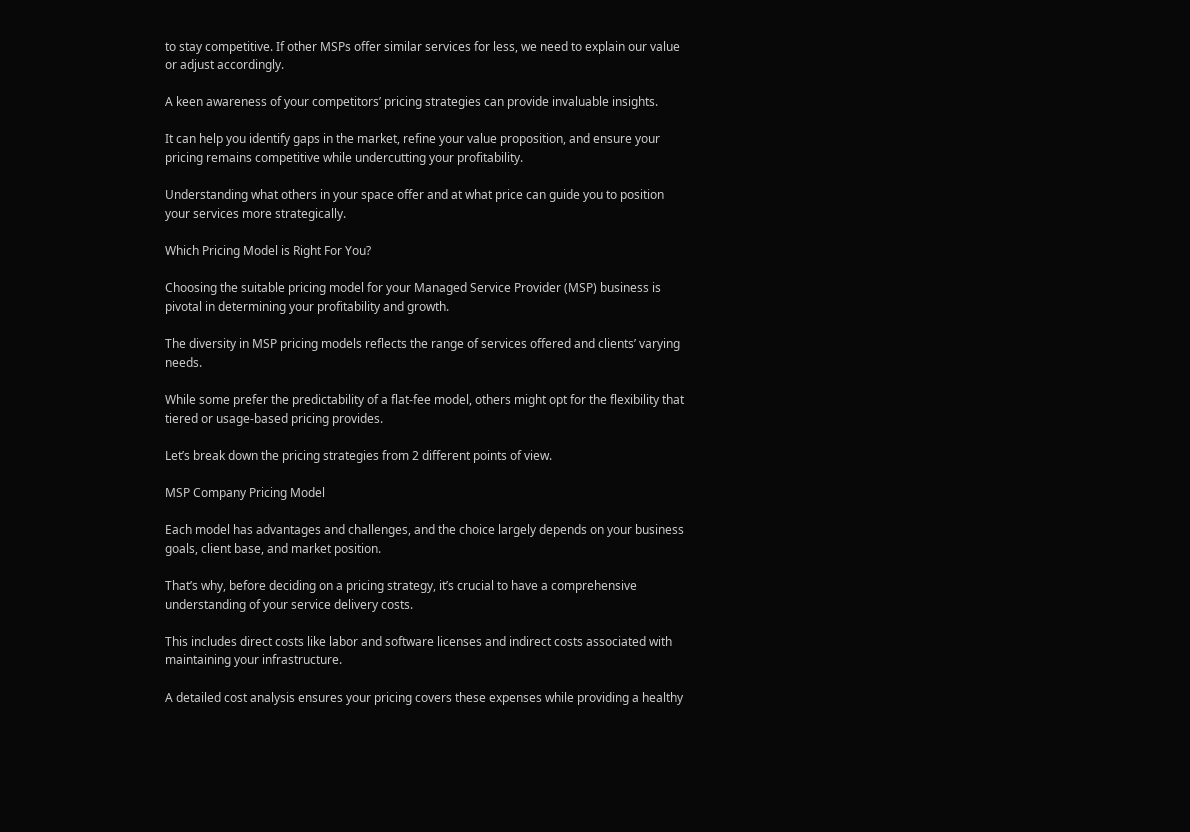to stay competitive. If other MSPs offer similar services for less, we need to explain our value or adjust accordingly.

A keen awareness of your competitors’ pricing strategies can provide invaluable insights.

It can help you identify gaps in the market, refine your value proposition, and ensure your pricing remains competitive while undercutting your profitability.

Understanding what others in your space offer and at what price can guide you to position your services more strategically.

Which Pricing Model is Right For You?

Choosing the suitable pricing model for your Managed Service Provider (MSP) business is pivotal in determining your profitability and growth.

The diversity in MSP pricing models reflects the range of services offered and clients’ varying needs.

While some prefer the predictability of a flat-fee model, others might opt for the flexibility that tiered or usage-based pricing provides.

Let’s break down the pricing strategies from 2 different points of view.

MSP Company Pricing Model

Each model has advantages and challenges, and the choice largely depends on your business goals, client base, and market position.

That’s why, before deciding on a pricing strategy, it’s crucial to have a comprehensive understanding of your service delivery costs.

This includes direct costs like labor and software licenses and indirect costs associated with maintaining your infrastructure.

A detailed cost analysis ensures your pricing covers these expenses while providing a healthy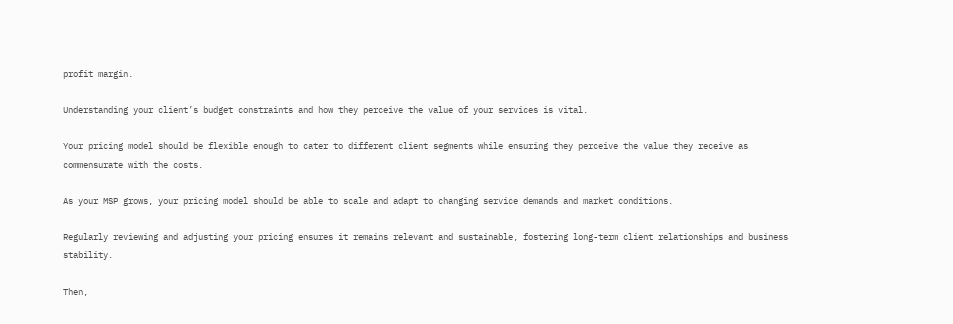profit margin.

Understanding your client’s budget constraints and how they perceive the value of your services is vital.

Your pricing model should be flexible enough to cater to different client segments while ensuring they perceive the value they receive as commensurate with the costs.

As your MSP grows, your pricing model should be able to scale and adapt to changing service demands and market conditions.

Regularly reviewing and adjusting your pricing ensures it remains relevant and sustainable, fostering long-term client relationships and business stability.

Then,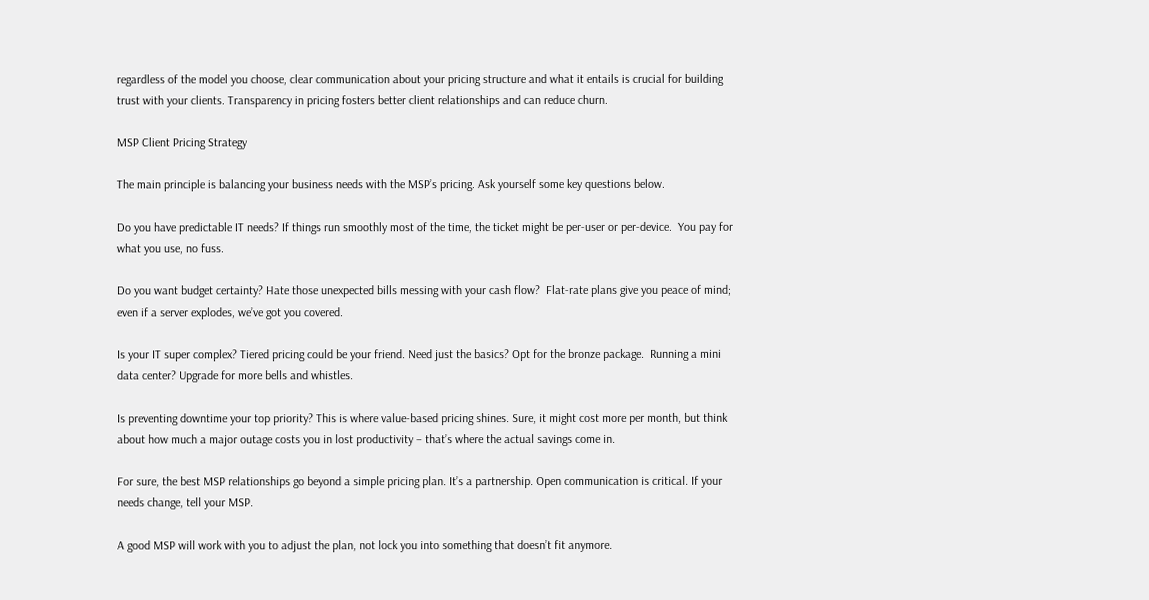regardless of the model you choose, clear communication about your pricing structure and what it entails is crucial for building trust with your clients. Transparency in pricing fosters better client relationships and can reduce churn.

MSP Client Pricing Strategy

The main principle is balancing your business needs with the MSP’s pricing. Ask yourself some key questions below.

Do you have predictable IT needs? If things run smoothly most of the time, the ticket might be per-user or per-device.  You pay for what you use, no fuss.

Do you want budget certainty? Hate those unexpected bills messing with your cash flow?  Flat-rate plans give you peace of mind; even if a server explodes, we’ve got you covered.

Is your IT super complex? Tiered pricing could be your friend. Need just the basics? Opt for the bronze package.  Running a mini data center? Upgrade for more bells and whistles.

Is preventing downtime your top priority? This is where value-based pricing shines. Sure, it might cost more per month, but think about how much a major outage costs you in lost productivity – that’s where the actual savings come in.

For sure, the best MSP relationships go beyond a simple pricing plan. It’s a partnership. Open communication is critical. If your needs change, tell your MSP.

A good MSP will work with you to adjust the plan, not lock you into something that doesn’t fit anymore.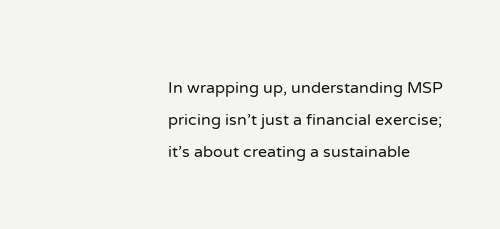In wrapping up, understanding MSP pricing isn’t just a financial exercise; it’s about creating a sustainable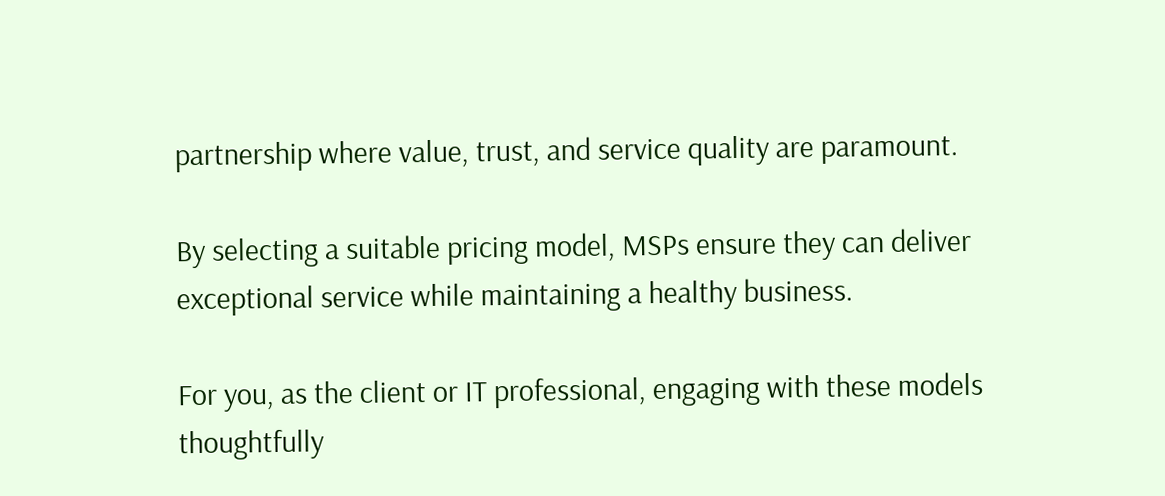partnership where value, trust, and service quality are paramount.

By selecting a suitable pricing model, MSPs ensure they can deliver exceptional service while maintaining a healthy business.

For you, as the client or IT professional, engaging with these models thoughtfully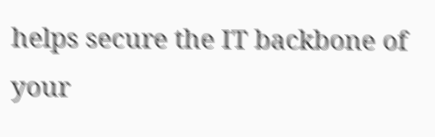helps secure the IT backbone of your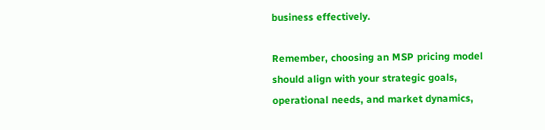business effectively.

Remember, choosing an MSP pricing model should align with your strategic goals, operational needs, and market dynamics,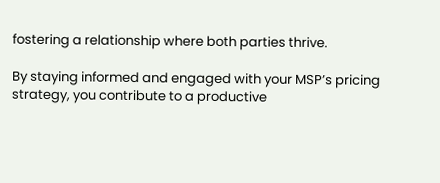fostering a relationship where both parties thrive.

By staying informed and engaged with your MSP’s pricing strategy, you contribute to a productive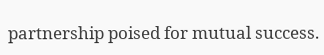partnership poised for mutual success.